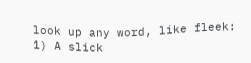look up any word, like fleek:
1) A slick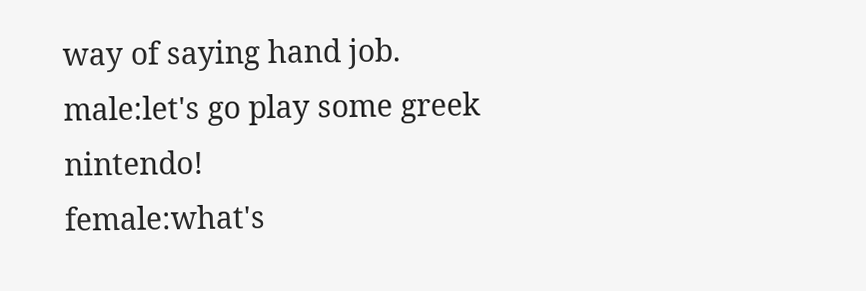way of saying hand job.
male:let's go play some greek nintendo!
female:what's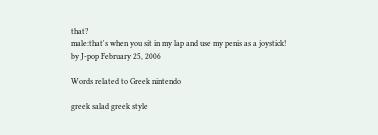that?
male:that's when you sit in my lap and use my penis as a joystick!
by J-pop February 25, 2006

Words related to Greek nintendo

greek salad greek style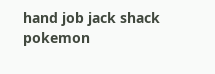hand job jack shack pokemon